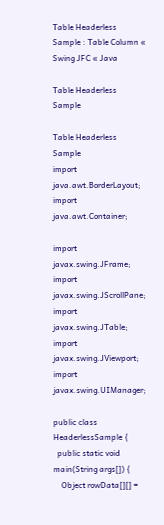Table Headerless Sample : Table Column « Swing JFC « Java

Table Headerless Sample

Table Headerless Sample
import java.awt.BorderLayout;
import java.awt.Container;

import javax.swing.JFrame;
import javax.swing.JScrollPane;
import javax.swing.JTable;
import javax.swing.JViewport;
import javax.swing.UIManager;

public class HeaderlessSample {
  public static void main(String args[]) {
    Object rowData[][] =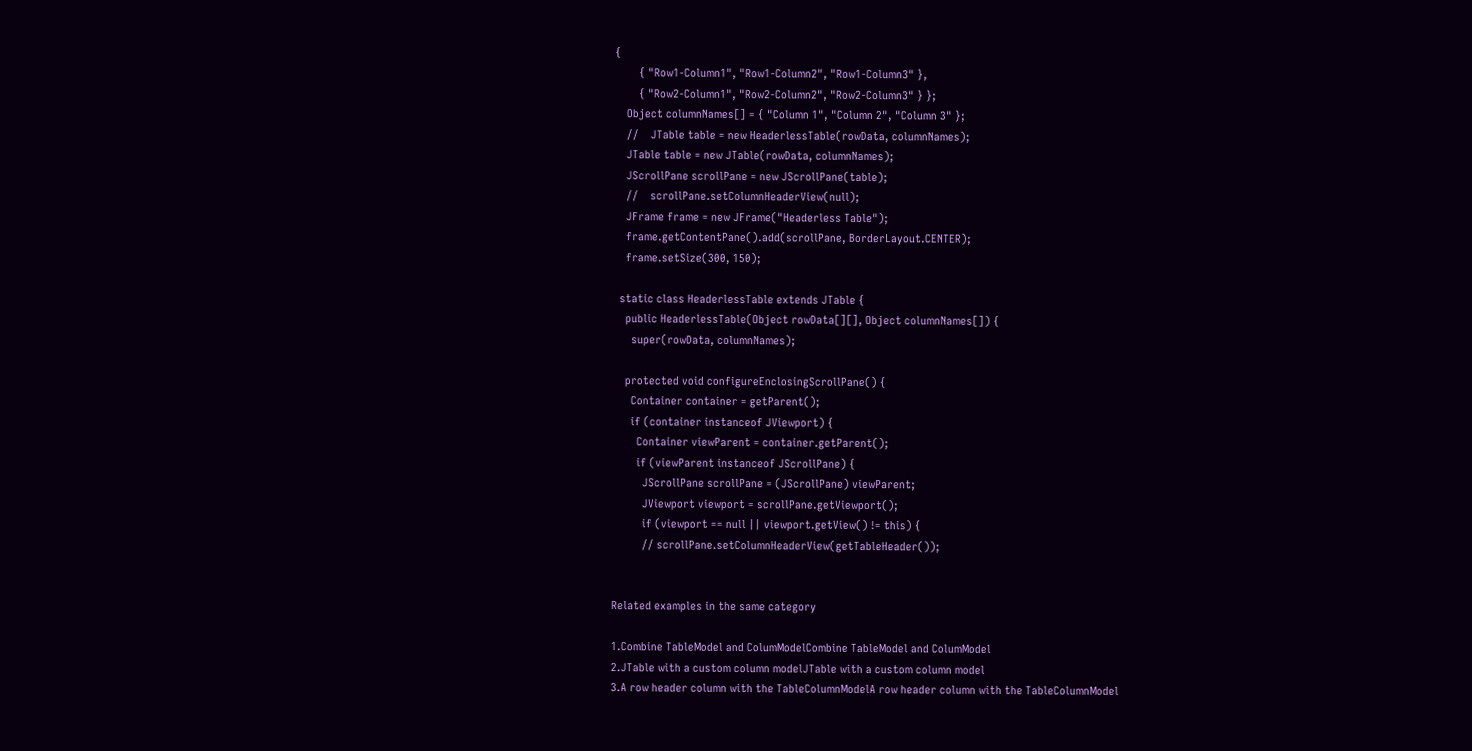{
        { "Row1-Column1", "Row1-Column2", "Row1-Column3" },
        { "Row2-Column1", "Row2-Column2", "Row2-Column3" } };
    Object columnNames[] = { "Column 1", "Column 2", "Column 3" };
    //    JTable table = new HeaderlessTable(rowData, columnNames);
    JTable table = new JTable(rowData, columnNames);
    JScrollPane scrollPane = new JScrollPane(table);
    //    scrollPane.setColumnHeaderView(null);
    JFrame frame = new JFrame("Headerless Table");
    frame.getContentPane().add(scrollPane, BorderLayout.CENTER);
    frame.setSize(300, 150);

  static class HeaderlessTable extends JTable {
    public HeaderlessTable(Object rowData[][], Object columnNames[]) {
      super(rowData, columnNames);

    protected void configureEnclosingScrollPane() {
      Container container = getParent();
      if (container instanceof JViewport) {
        Container viewParent = container.getParent();
        if (viewParent instanceof JScrollPane) {
          JScrollPane scrollPane = (JScrollPane) viewParent;
          JViewport viewport = scrollPane.getViewport();
          if (viewport == null || viewport.getView() != this) {
          // scrollPane.setColumnHeaderView(getTableHeader());


Related examples in the same category

1.Combine TableModel and ColumModelCombine TableModel and ColumModel
2.JTable with a custom column modelJTable with a custom column model
3.A row header column with the TableColumnModelA row header column with the TableColumnModel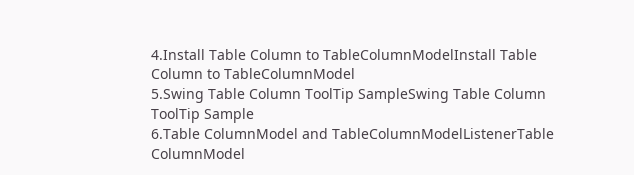4.Install Table Column to TableColumnModelInstall Table Column to TableColumnModel
5.Swing Table Column ToolTip SampleSwing Table Column ToolTip Sample
6.Table ColumnModel and TableColumnModelListenerTable ColumnModel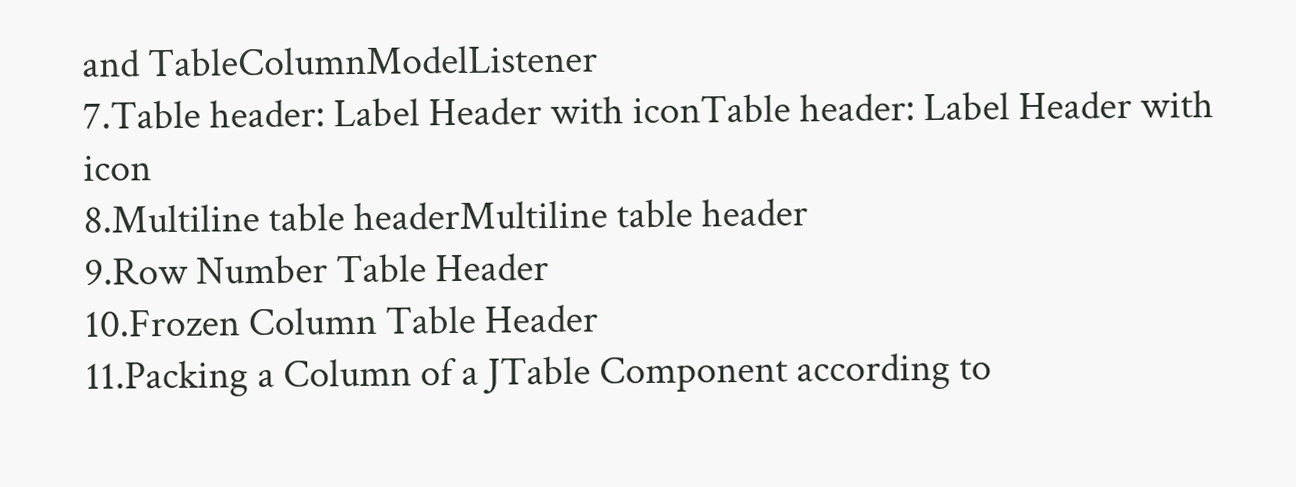and TableColumnModelListener
7.Table header: Label Header with iconTable header: Label Header with icon
8.Multiline table headerMultiline table header
9.Row Number Table Header
10.Frozen Column Table Header
11.Packing a Column of a JTable Component according to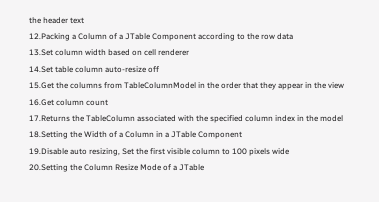the header text
12.Packing a Column of a JTable Component according to the row data
13.Set column width based on cell renderer
14.Set table column auto-resize off
15.Get the columns from TableColumnModel in the order that they appear in the view
16.Get column count
17.Returns the TableColumn associated with the specified column index in the model
18.Setting the Width of a Column in a JTable Component
19.Disable auto resizing, Set the first visible column to 100 pixels wide
20.Setting the Column Resize Mode of a JTable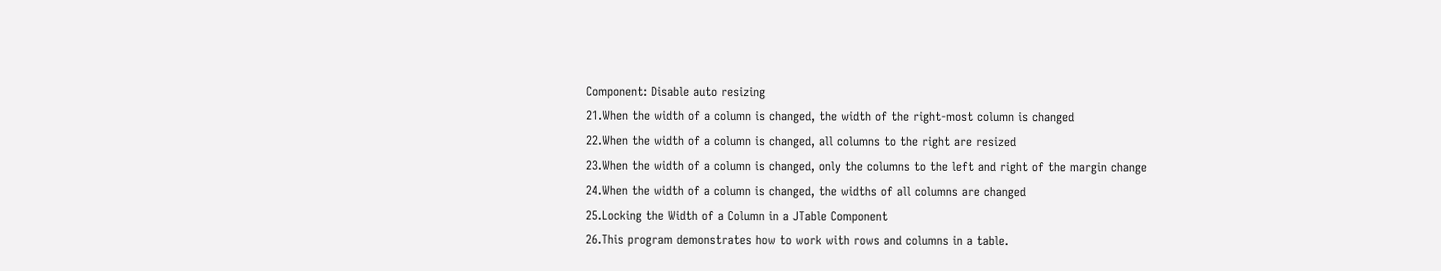Component: Disable auto resizing
21.When the width of a column is changed, the width of the right-most column is changed
22.When the width of a column is changed, all columns to the right are resized
23.When the width of a column is changed, only the columns to the left and right of the margin change
24.When the width of a column is changed, the widths of all columns are changed
25.Locking the Width of a Column in a JTable Component
26.This program demonstrates how to work with rows and columns in a table.